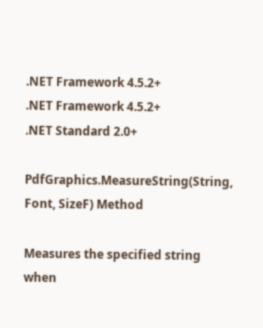.NET Framework 4.5.2+
.NET Framework 4.5.2+
.NET Standard 2.0+

PdfGraphics.MeasureString(String, Font, SizeF) Method

Measures the specified string when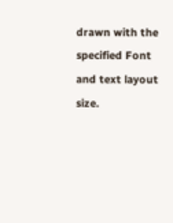drawn with the specified Font and text layout size.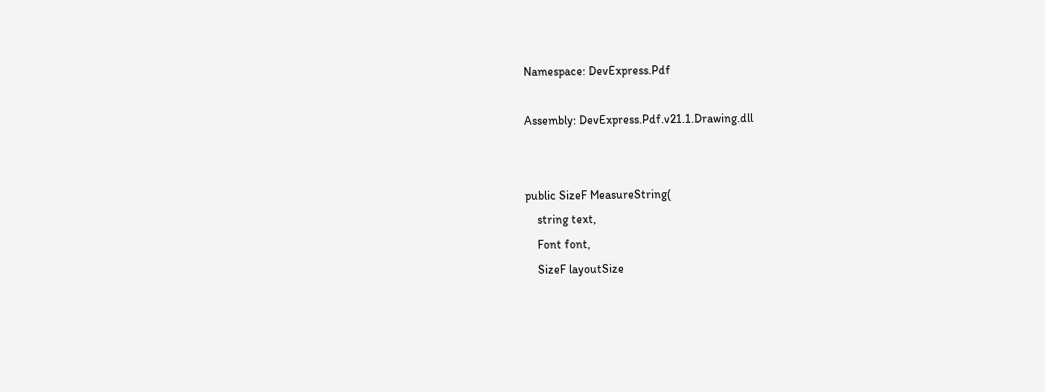Namespace: DevExpress.Pdf

Assembly: DevExpress.Pdf.v21.1.Drawing.dll


public SizeF MeasureString(
    string text,
    Font font,
    SizeF layoutSize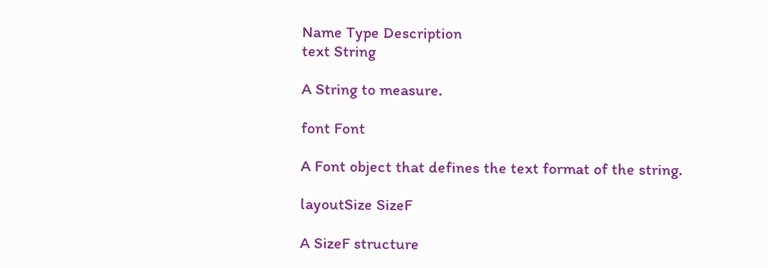Name Type Description
text String

A String to measure.

font Font

A Font object that defines the text format of the string.

layoutSize SizeF

A SizeF structure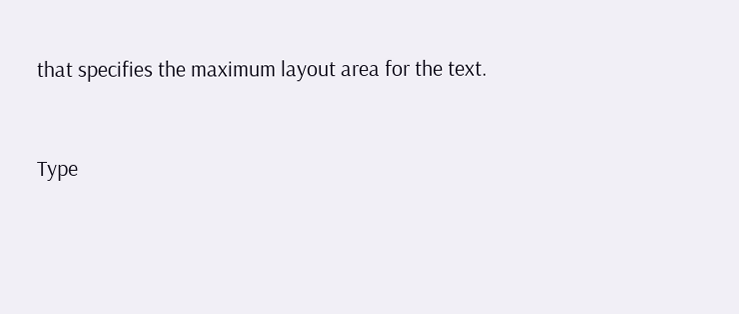that specifies the maximum layout area for the text.


Type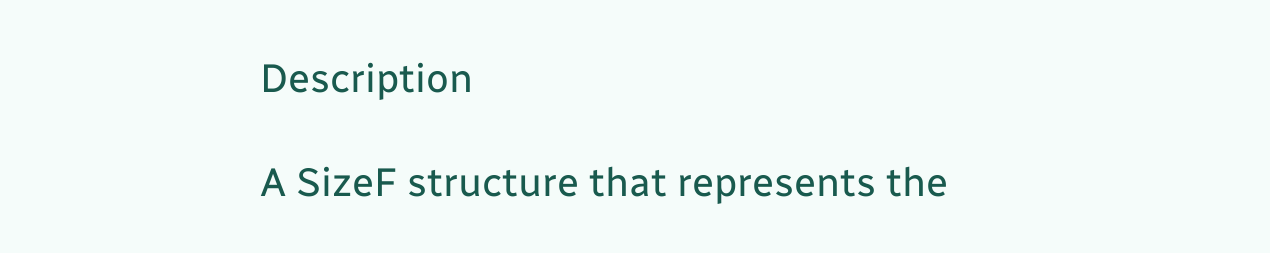Description

A SizeF structure that represents the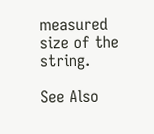measured size of the string.

See Also